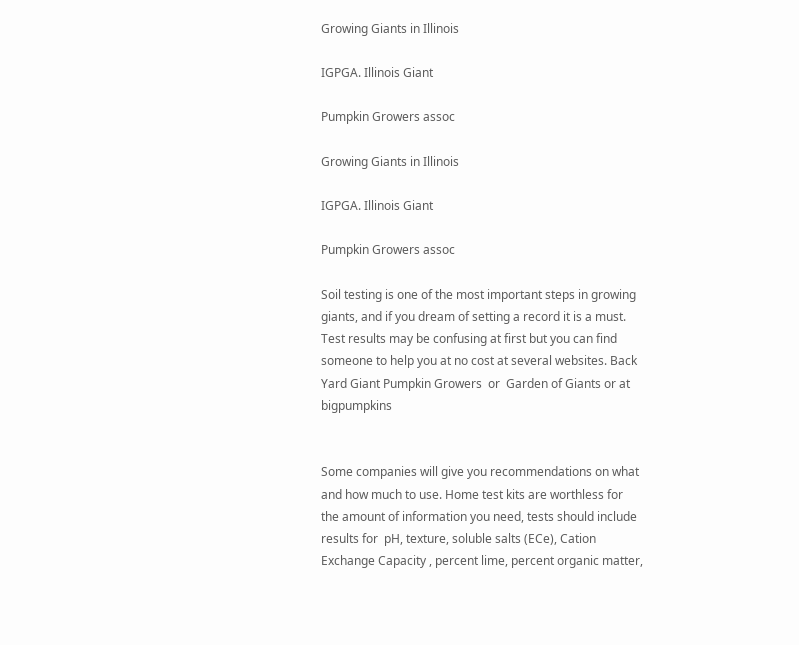Growing Giants in Illinois

IGPGA. Illinois Giant

Pumpkin Growers assoc

Growing Giants in Illinois

IGPGA. Illinois Giant

Pumpkin Growers assoc

Soil testing is one of the most important steps in growing giants, and if you dream of setting a record it is a must. Test results may be confusing at first but you can find someone to help you at no cost at several websites. Back Yard Giant Pumpkin Growers  or  Garden of Giants or at bigpumpkins


Some companies will give you recommendations on what and how much to use. Home test kits are worthless for the amount of information you need, tests should include results for  pH, texture, soluble salts (ECe), Cation Exchange Capacity , percent lime, percent organic matter,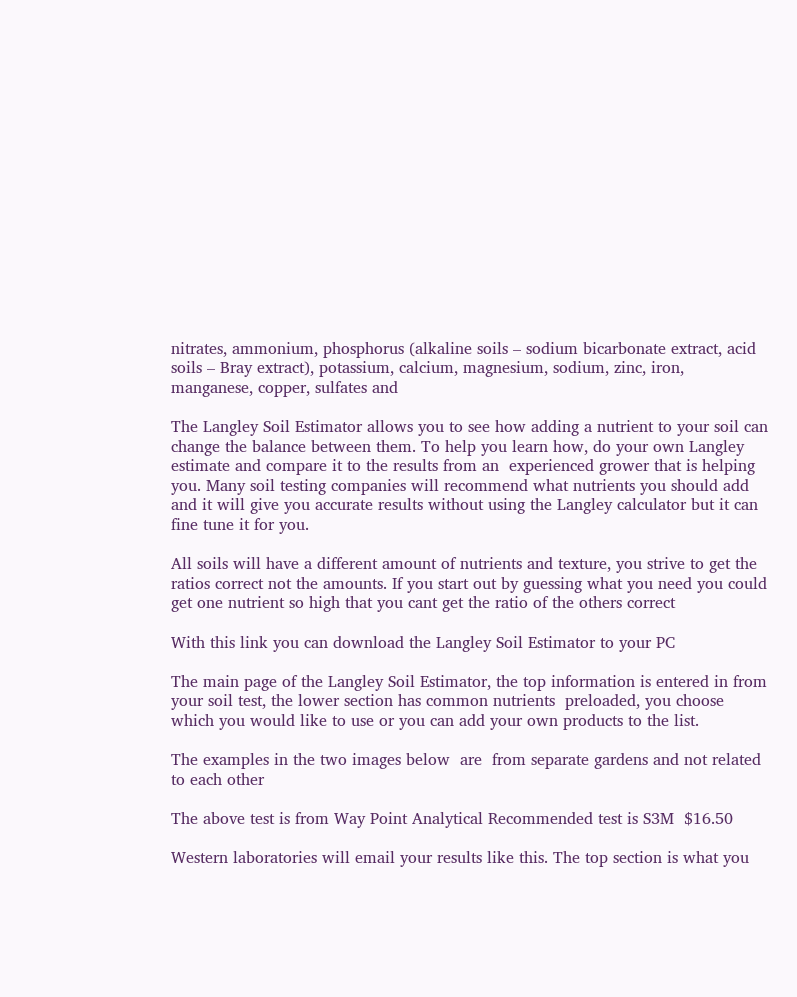nitrates, ammonium, phosphorus (alkaline soils – sodium bicarbonate extract, acid soils – Bray extract), potassium, calcium, magnesium, sodium, zinc, iron, manganese, copper, sulfates and

The Langley Soil Estimator allows you to see how adding a nutrient to your soil can change the balance between them. To help you learn how, do your own Langley estimate and compare it to the results from an  experienced grower that is helping you. Many soil testing companies will recommend what nutrients you should add and it will give you accurate results without using the Langley calculator but it can fine tune it for you.

All soils will have a different amount of nutrients and texture, you strive to get the ratios correct not the amounts. If you start out by guessing what you need you could get one nutrient so high that you cant get the ratio of the others correct

With this link you can download the Langley Soil Estimator to your PC

The main page of the Langley Soil Estimator, the top information is entered in from your soil test, the lower section has common nutrients  preloaded, you choose which you would like to use or you can add your own products to the list.

The examples in the two images below  are  from separate gardens and not related to each other

The above test is from Way Point Analytical Recommended test is S3M  $16.50

Western laboratories will email your results like this. The top section is what you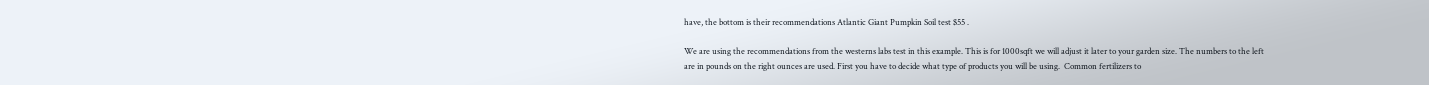have, the bottom is their recommendations Atlantic Giant Pumpkin Soil test $55 .

We are using the recommendations from the westerns labs test in this example. This is for 1000sqft we will adjust it later to your garden size. The numbers to the left are in pounds on the right ounces are used. First you have to decide what type of products you will be using.  Common fertilizers to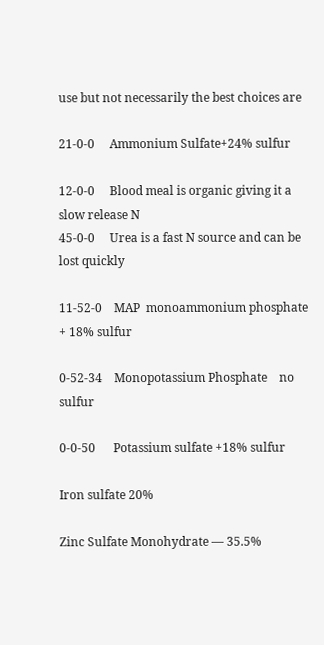use but not necessarily the best choices are

21-0-0     Ammonium Sulfate+24% sulfur

12-0-0     Blood meal is organic giving it a slow release N
45-0-0     Urea is a fast N source and can be lost quickly

11-52-0    MAP  monoammonium phosphate  + 18% sulfur

0-52-34    Monopotassium Phosphate    no sulfur

0-0-50      Potassium sulfate +18% sulfur

Iron sulfate 20%

Zinc Sulfate Monohydrate — 35.5%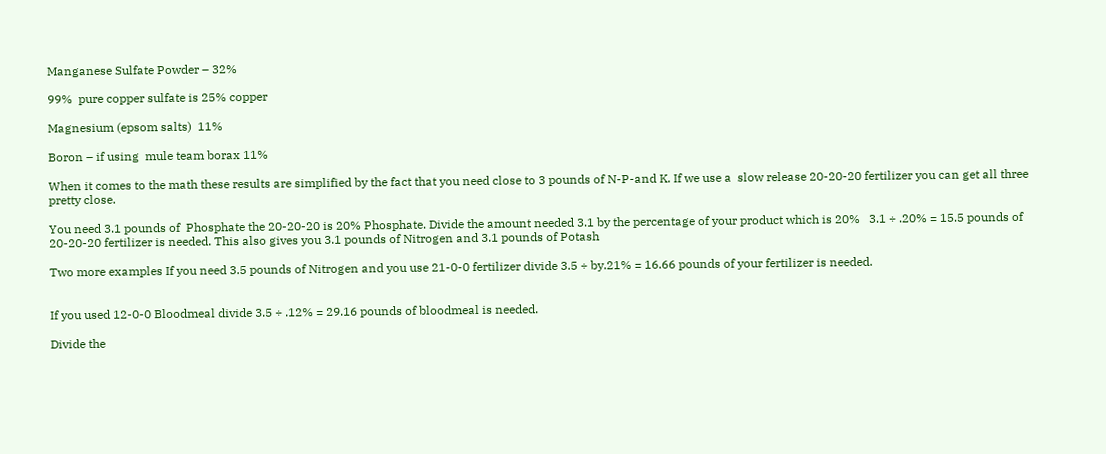Manganese Sulfate Powder – 32%

99%  pure copper sulfate is 25% copper

Magnesium (epsom salts)  11%

Boron – if using  mule team borax 11%

When it comes to the math these results are simplified by the fact that you need close to 3 pounds of N-P-and K. If we use a  slow release 20-20-20 fertilizer you can get all three pretty close.

You need 3.1 pounds of  Phosphate the 20-20-20 is 20% Phosphate. Divide the amount needed 3.1 by the percentage of your product which is 20%   3.1 ÷ .20% = 15.5 pounds of 20-20-20 fertilizer is needed. This also gives you 3.1 pounds of Nitrogen and 3.1 pounds of Potash

Two more examples If you need 3.5 pounds of Nitrogen and you use 21-0-0 fertilizer divide 3.5 ÷ by.21% = 16.66 pounds of your fertilizer is needed.


If you used 12-0-0 Bloodmeal divide 3.5 ÷ .12% = 29.16 pounds of bloodmeal is needed.

Divide the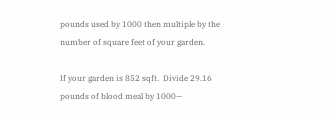pounds used by 1000 then multiple by the number of square feet of your garden.

If your garden is 852 sqft.  Divide 29.16 pounds of blood meal by 1000—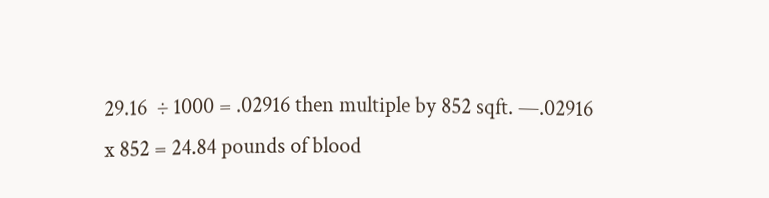29.16  ÷ 1000 = .02916 then multiple by 852 sqft. —.02916 x 852 = 24.84 pounds of blood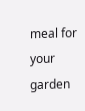meal for your garden